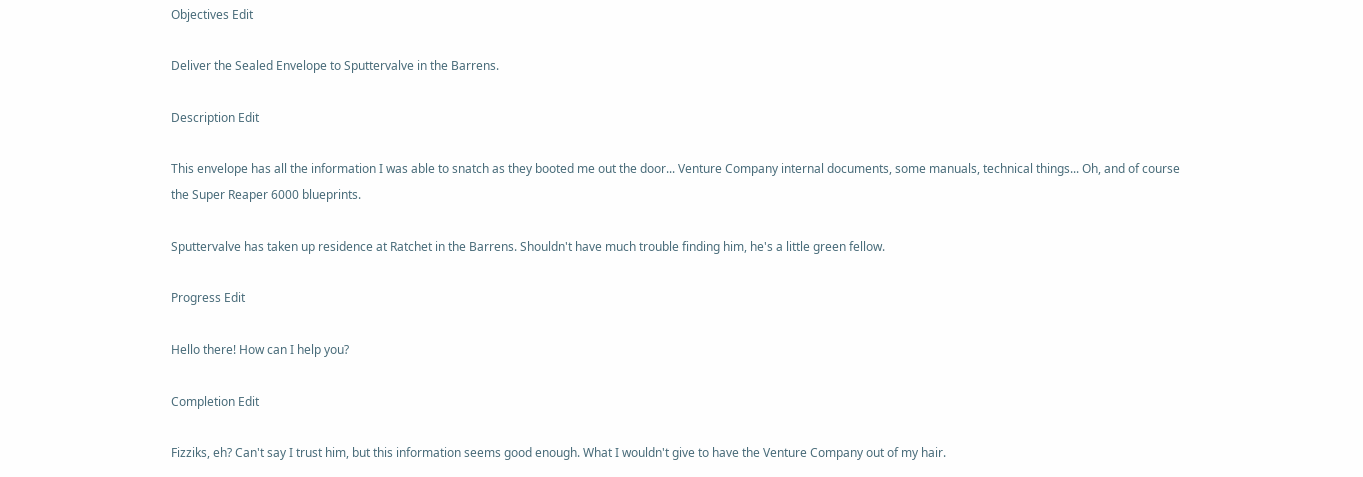Objectives Edit

Deliver the Sealed Envelope to Sputtervalve in the Barrens.

Description Edit

This envelope has all the information I was able to snatch as they booted me out the door... Venture Company internal documents, some manuals, technical things... Oh, and of course the Super Reaper 6000 blueprints.

Sputtervalve has taken up residence at Ratchet in the Barrens. Shouldn't have much trouble finding him, he's a little green fellow.

Progress Edit

Hello there! How can I help you?

Completion Edit

Fizziks, eh? Can't say I trust him, but this information seems good enough. What I wouldn't give to have the Venture Company out of my hair.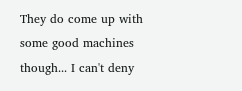They do come up with some good machines though... I can't deny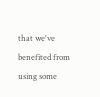that we've benefited from using some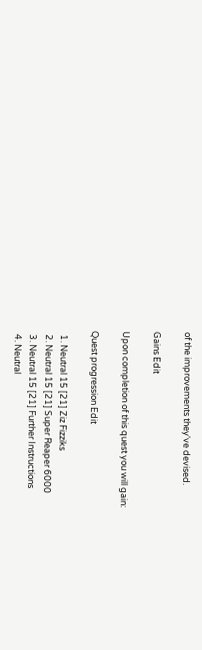of the improvements they've devised.

Gains Edit

Upon completion of this quest you will gain:

Quest progression Edit

  1. Neutral 15 [21] Ziz Fizziks
  2. Neutral 15 [21] Super Reaper 6000
  3. Neutral 15 [21] Further Instructions
  4. Neutral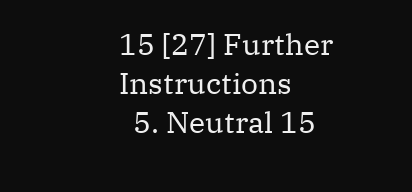15 [27] Further Instructions
  5. Neutral 15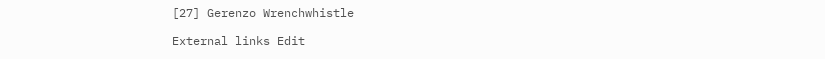[27] Gerenzo Wrenchwhistle

External links Edit